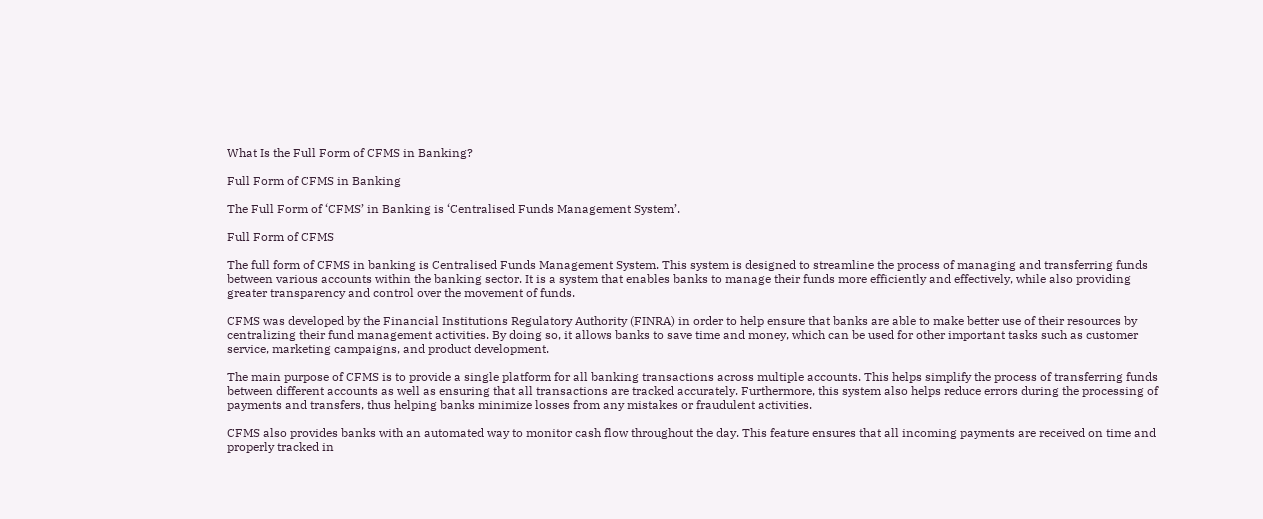What Is the Full Form of CFMS in Banking?

Full Form of CFMS in Banking

The Full Form of ‘CFMS’ in Banking is ‘Centralised Funds Management System’.

Full Form of CFMS

The full form of CFMS in banking is Centralised Funds Management System. This system is designed to streamline the process of managing and transferring funds between various accounts within the banking sector. It is a system that enables banks to manage their funds more efficiently and effectively, while also providing greater transparency and control over the movement of funds.

CFMS was developed by the Financial Institutions Regulatory Authority (FINRA) in order to help ensure that banks are able to make better use of their resources by centralizing their fund management activities. By doing so, it allows banks to save time and money, which can be used for other important tasks such as customer service, marketing campaigns, and product development.

The main purpose of CFMS is to provide a single platform for all banking transactions across multiple accounts. This helps simplify the process of transferring funds between different accounts as well as ensuring that all transactions are tracked accurately. Furthermore, this system also helps reduce errors during the processing of payments and transfers, thus helping banks minimize losses from any mistakes or fraudulent activities.

CFMS also provides banks with an automated way to monitor cash flow throughout the day. This feature ensures that all incoming payments are received on time and properly tracked in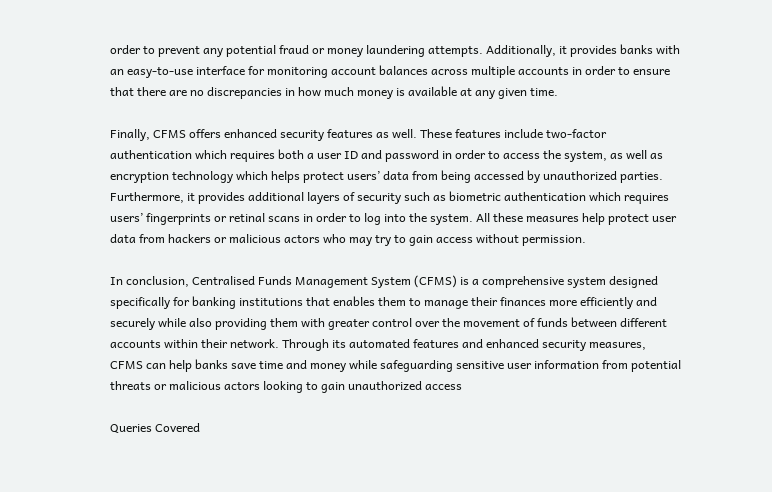order to prevent any potential fraud or money laundering attempts. Additionally, it provides banks with an easy-to-use interface for monitoring account balances across multiple accounts in order to ensure that there are no discrepancies in how much money is available at any given time.

Finally, CFMS offers enhanced security features as well. These features include two-factor authentication which requires both a user ID and password in order to access the system, as well as encryption technology which helps protect users’ data from being accessed by unauthorized parties. Furthermore, it provides additional layers of security such as biometric authentication which requires users’ fingerprints or retinal scans in order to log into the system. All these measures help protect user data from hackers or malicious actors who may try to gain access without permission.

In conclusion, Centralised Funds Management System (CFMS) is a comprehensive system designed specifically for banking institutions that enables them to manage their finances more efficiently and securely while also providing them with greater control over the movement of funds between different accounts within their network. Through its automated features and enhanced security measures, CFMS can help banks save time and money while safeguarding sensitive user information from potential threats or malicious actors looking to gain unauthorized access

Queries Covered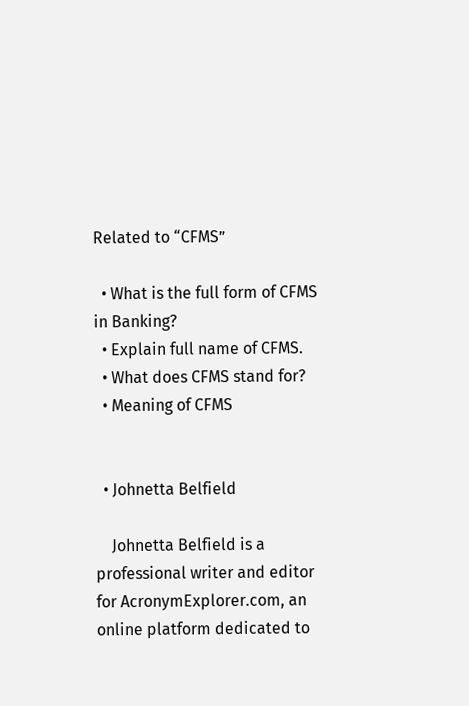Related to “CFMS”

  • What is the full form of CFMS in Banking?
  • Explain full name of CFMS.
  • What does CFMS stand for?
  • Meaning of CFMS


  • Johnetta Belfield

    Johnetta Belfield is a professional writer and editor for AcronymExplorer.com, an online platform dedicated to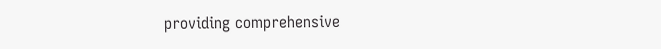providing comprehensive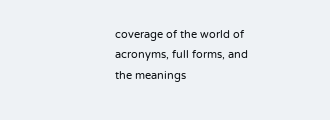coverage of the world of acronyms, full forms, and the meanings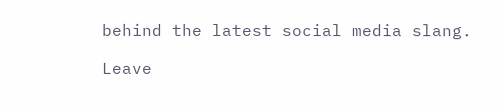behind the latest social media slang.

Leave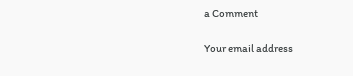a Comment

Your email address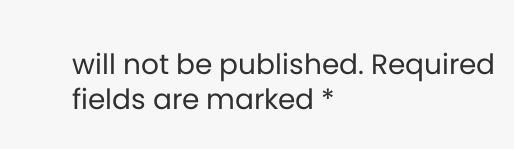will not be published. Required fields are marked *